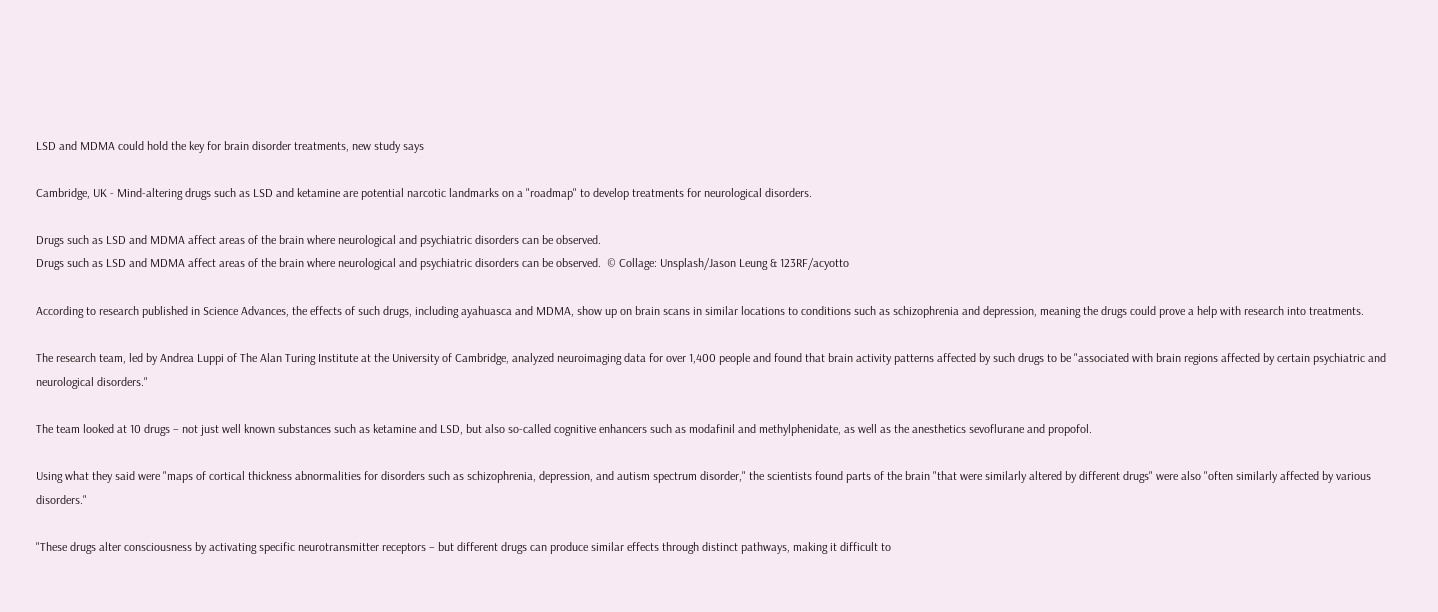LSD and MDMA could hold the key for brain disorder treatments, new study says

Cambridge, UK - Mind-altering drugs such as LSD and ketamine are potential narcotic landmarks on a "roadmap" to develop treatments for neurological disorders.

Drugs such as LSD and MDMA affect areas of the brain where neurological and psychiatric disorders can be observed.
Drugs such as LSD and MDMA affect areas of the brain where neurological and psychiatric disorders can be observed.  © Collage: Unsplash/Jason Leung & 123RF/acyotto

According to research published in Science Advances, the effects of such drugs, including ayahuasca and MDMA, show up on brain scans in similar locations to conditions such as schizophrenia and depression, meaning the drugs could prove a help with research into treatments.

The research team, led by Andrea Luppi of The Alan Turing Institute at the University of Cambridge, analyzed neuroimaging data for over 1,400 people and found that brain activity patterns affected by such drugs to be "associated with brain regions affected by certain psychiatric and neurological disorders."

The team looked at 10 drugs – not just well known substances such as ketamine and LSD, but also so-called cognitive enhancers such as modafinil and methylphenidate, as well as the anesthetics sevoflurane and propofol.

Using what they said were "maps of cortical thickness abnormalities for disorders such as schizophrenia, depression, and autism spectrum disorder," the scientists found parts of the brain "that were similarly altered by different drugs" were also "often similarly affected by various disorders."

"These drugs alter consciousness by activating specific neurotransmitter receptors – but different drugs can produce similar effects through distinct pathways, making it difficult to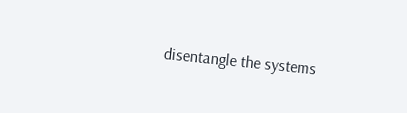disentangle the systems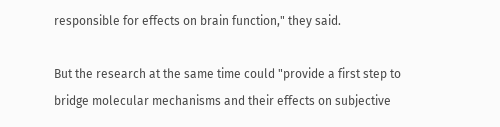responsible for effects on brain function," they said.

But the research at the same time could "provide a first step to bridge molecular mechanisms and their effects on subjective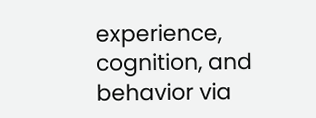experience, cognition, and behavior via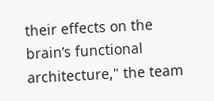their effects on the brain’s functional architecture," the team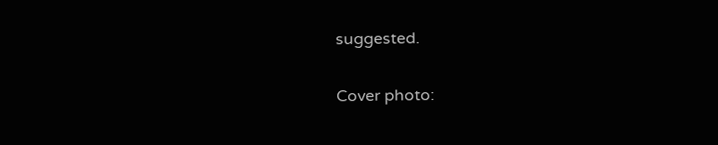suggested.

Cover photo: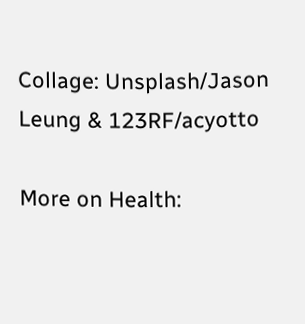Collage: Unsplash/Jason Leung & 123RF/acyotto

More on Health: